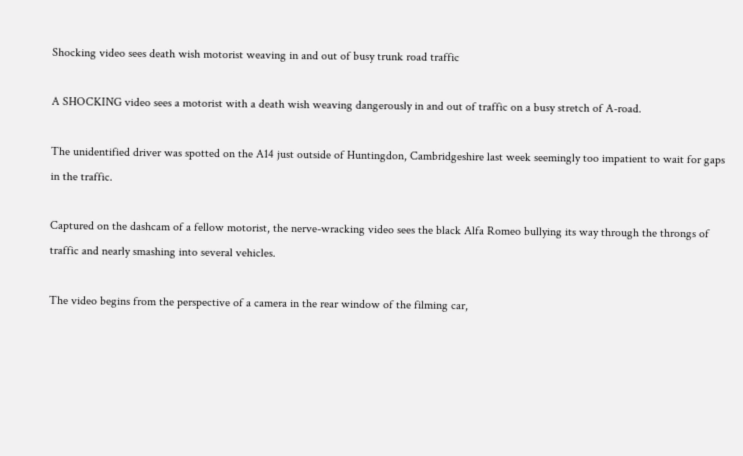Shocking video sees death wish motorist weaving in and out of busy trunk road traffic

A SHOCKING video sees a motorist with a death wish weaving dangerously in and out of traffic on a busy stretch of A-road.

The unidentified driver was spotted on the A14 just outside of Huntingdon, Cambridgeshire last week seemingly too impatient to wait for gaps in the traffic.

Captured on the dashcam of a fellow motorist, the nerve-wracking video sees the black Alfa Romeo bullying its way through the throngs of traffic and nearly smashing into several vehicles.

The video begins from the perspective of a camera in the rear window of the filming car,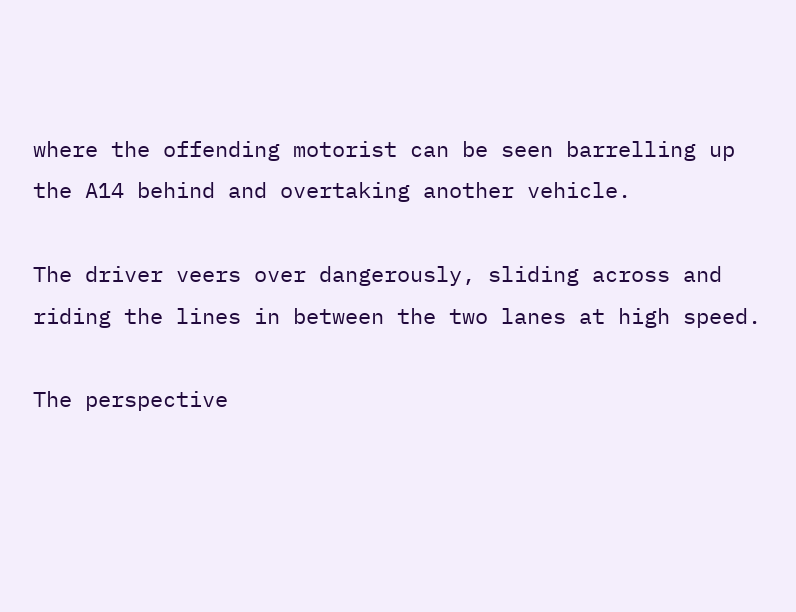where the offending motorist can be seen barrelling up the A14 behind and overtaking another vehicle.

The driver veers over dangerously, sliding across and riding the lines in between the two lanes at high speed.

The perspective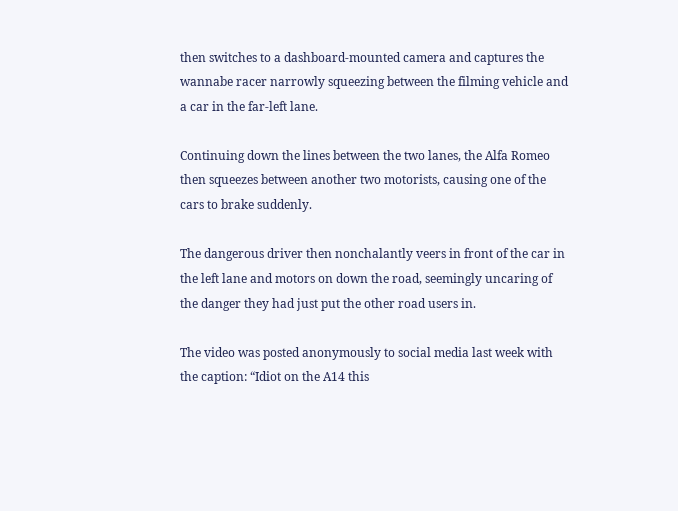then switches to a dashboard-mounted camera and captures the wannabe racer narrowly squeezing between the filming vehicle and a car in the far-left lane.

Continuing down the lines between the two lanes, the Alfa Romeo then squeezes between another two motorists, causing one of the cars to brake suddenly.

The dangerous driver then nonchalantly veers in front of the car in the left lane and motors on down the road, seemingly uncaring of the danger they had just put the other road users in.

The video was posted anonymously to social media last week with the caption: “Idiot on the A14 this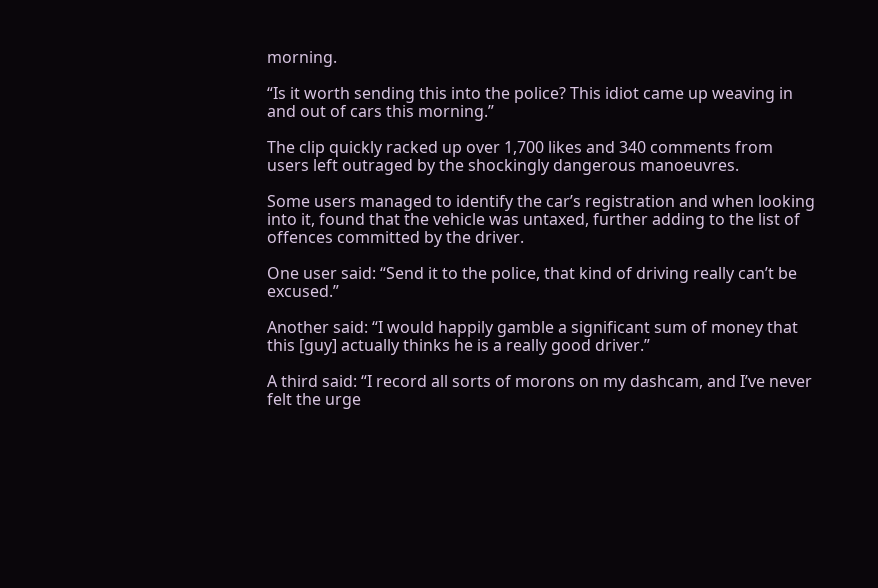morning.

“Is it worth sending this into the police? This idiot came up weaving in and out of cars this morning.”

The clip quickly racked up over 1,700 likes and 340 comments from users left outraged by the shockingly dangerous manoeuvres.

Some users managed to identify the car’s registration and when looking into it, found that the vehicle was untaxed, further adding to the list of offences committed by the driver.

One user said: “Send it to the police, that kind of driving really can’t be excused.”

Another said: “I would happily gamble a significant sum of money that this [guy] actually thinks he is a really good driver.”

A third said: “I record all sorts of morons on my dashcam, and I’ve never felt the urge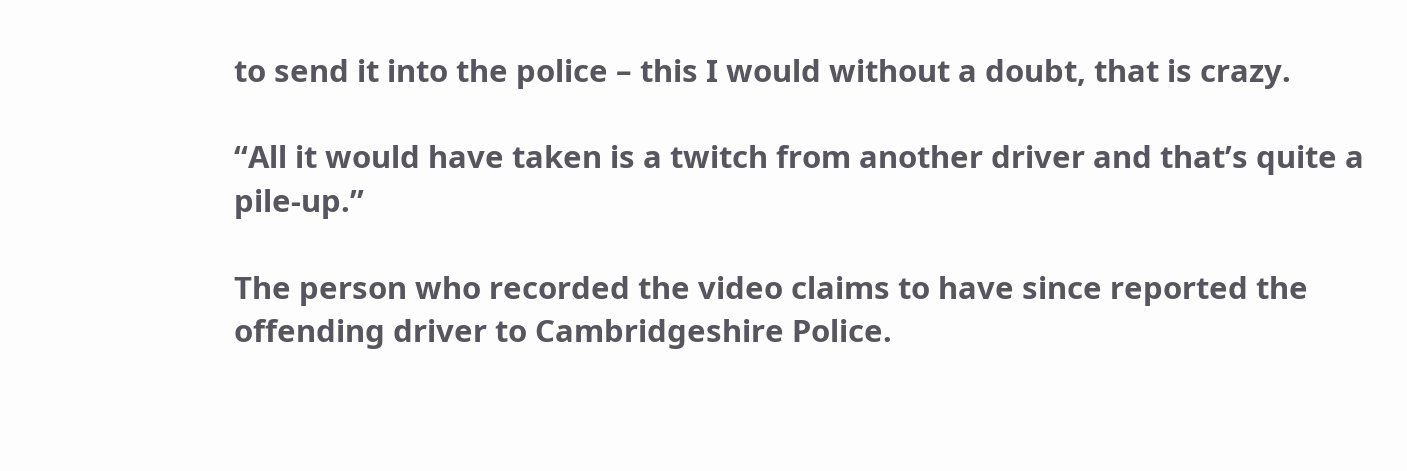to send it into the police – this I would without a doubt, that is crazy.

“All it would have taken is a twitch from another driver and that’s quite a pile-up.”

The person who recorded the video claims to have since reported the offending driver to Cambridgeshire Police.